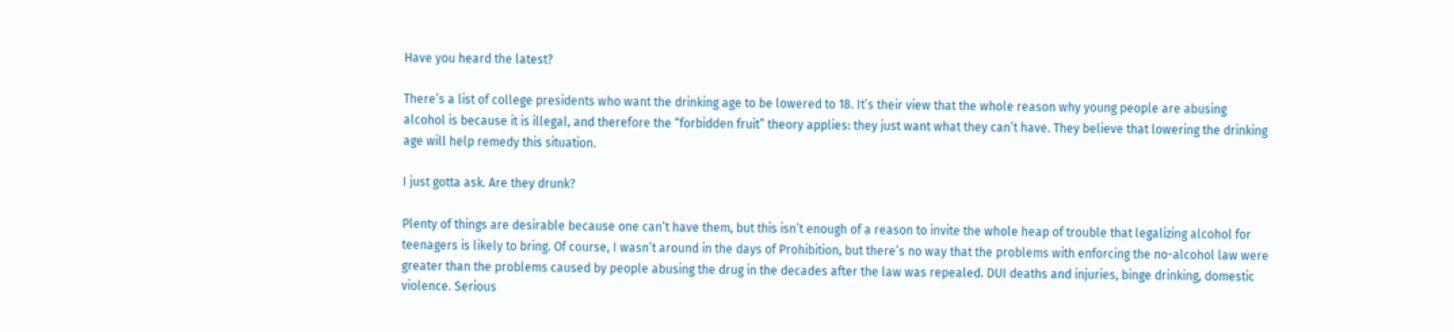Have you heard the latest?

There’s a list of college presidents who want the drinking age to be lowered to 18. It’s their view that the whole reason why young people are abusing alcohol is because it is illegal, and therefore the “forbidden fruit” theory applies: they just want what they can’t have. They believe that lowering the drinking age will help remedy this situation.

I just gotta ask. Are they drunk?

Plenty of things are desirable because one can’t have them, but this isn’t enough of a reason to invite the whole heap of trouble that legalizing alcohol for teenagers is likely to bring. Of course, I wasn’t around in the days of Prohibition, but there’s no way that the problems with enforcing the no-alcohol law were greater than the problems caused by people abusing the drug in the decades after the law was repealed. DUI deaths and injuries, binge drinking, domestic violence. Serious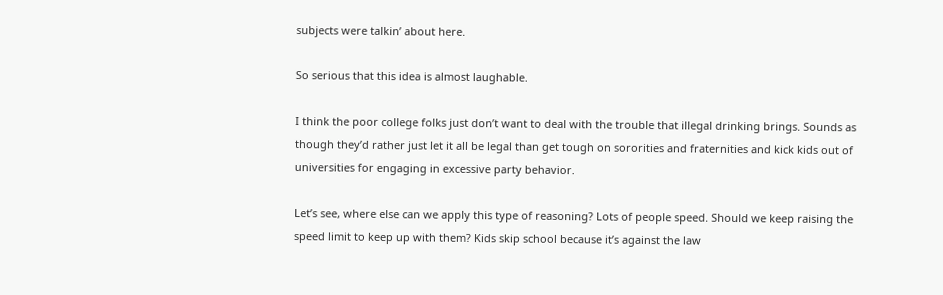subjects were talkin’ about here.

So serious that this idea is almost laughable.

I think the poor college folks just don’t want to deal with the trouble that illegal drinking brings. Sounds as though they’d rather just let it all be legal than get tough on sororities and fraternities and kick kids out of universities for engaging in excessive party behavior.

Let’s see, where else can we apply this type of reasoning? Lots of people speed. Should we keep raising the speed limit to keep up with them? Kids skip school because it’s against the law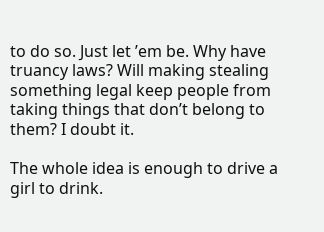to do so. Just let ’em be. Why have truancy laws? Will making stealing something legal keep people from taking things that don’t belong to them? I doubt it.

The whole idea is enough to drive a girl to drink.